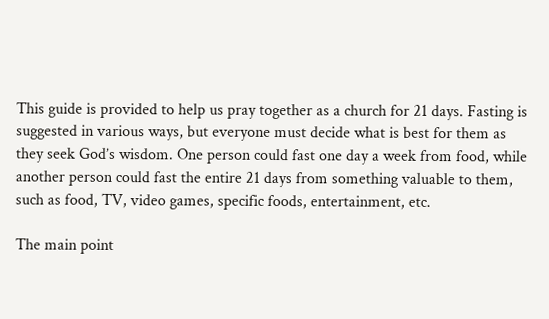This guide is provided to help us pray together as a church for 21 days. Fasting is suggested in various ways, but everyone must decide what is best for them as they seek God’s wisdom. One person could fast one day a week from food, while another person could fast the entire 21 days from something valuable to them, such as food, TV, video games, specific foods, entertainment, etc.

The main point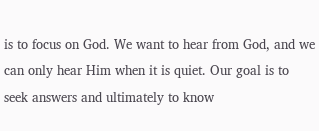is to focus on God. We want to hear from God, and we can only hear Him when it is quiet. Our goal is to seek answers and ultimately to know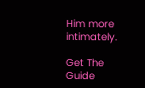Him more intimately.

Get The Guide